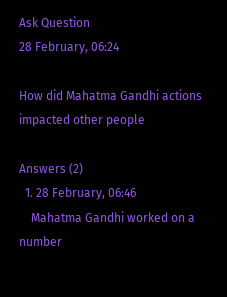Ask Question
28 February, 06:24

How did Mahatma Gandhi actions impacted other people

Answers (2)
  1. 28 February, 06:46
    Mahatma Gandhi worked on a number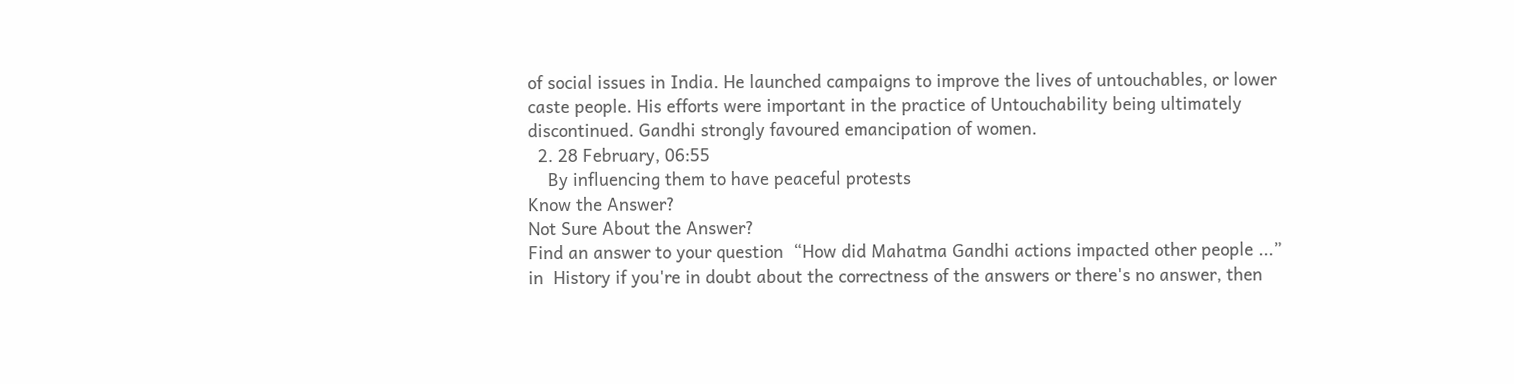of social issues in India. He launched campaigns to improve the lives of untouchables, or lower caste people. His efforts were important in the practice of Untouchability being ultimately discontinued. Gandhi strongly favoured emancipation of women.
  2. 28 February, 06:55
    By influencing them to have peaceful protests
Know the Answer?
Not Sure About the Answer?
Find an answer to your question  “How did Mahatma Gandhi actions impacted other people ...” in  History if you're in doubt about the correctness of the answers or there's no answer, then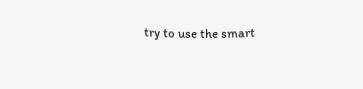try to use the smart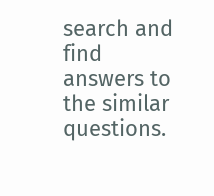search and find answers to the similar questions.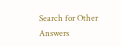Search for Other Answers